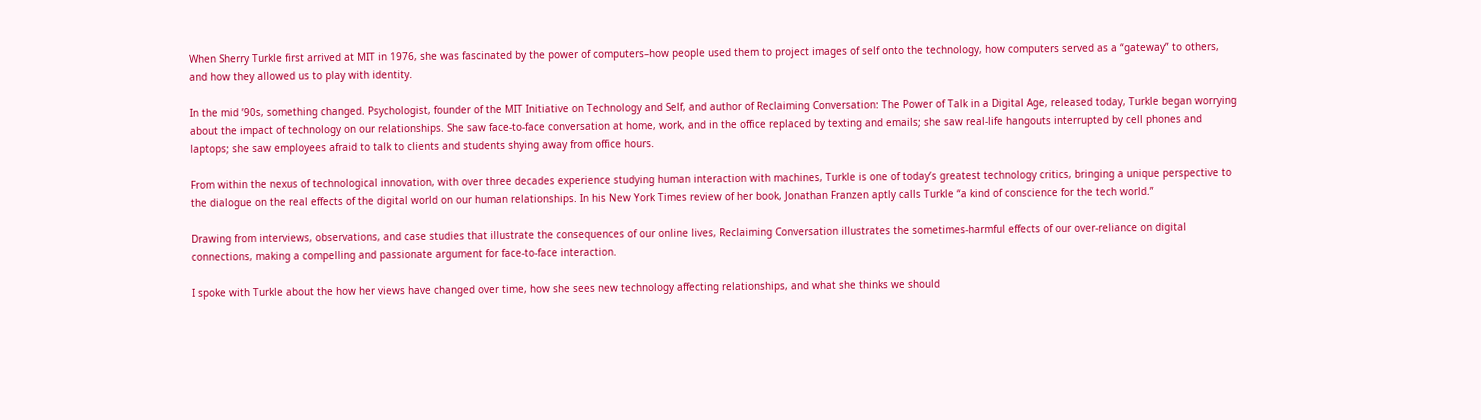When Sherry Turkle first arrived at MIT in 1976, she was fascinated by the power of computers–how people used them to project images of self onto the technology, how computers served as a “gateway” to others, and how they allowed us to play with identity.

In the mid ’90s, something changed. Psychologist, founder of the MIT Initiative on Technology and Self, and author of Reclaiming Conversation: The Power of Talk in a Digital Age, released today, Turkle began worrying about the impact of technology on our relationships. She saw face-to-face conversation at home, work, and in the office replaced by texting and emails; she saw real-life hangouts interrupted by cell phones and laptops; she saw employees afraid to talk to clients and students shying away from office hours.

From within the nexus of technological innovation, with over three decades experience studying human interaction with machines, Turkle is one of today’s greatest technology critics, bringing a unique perspective to the dialogue on the real effects of the digital world on our human relationships. In his New York Times review of her book, Jonathan Franzen aptly calls Turkle “a kind of conscience for the tech world.”

Drawing from interviews, observations, and case studies that illustrate the consequences of our online lives, Reclaiming Conversation illustrates the sometimes-harmful effects of our over-reliance on digital connections, making a compelling and passionate argument for face-to-face interaction.

I spoke with Turkle about the how her views have changed over time, how she sees new technology affecting relationships, and what she thinks we should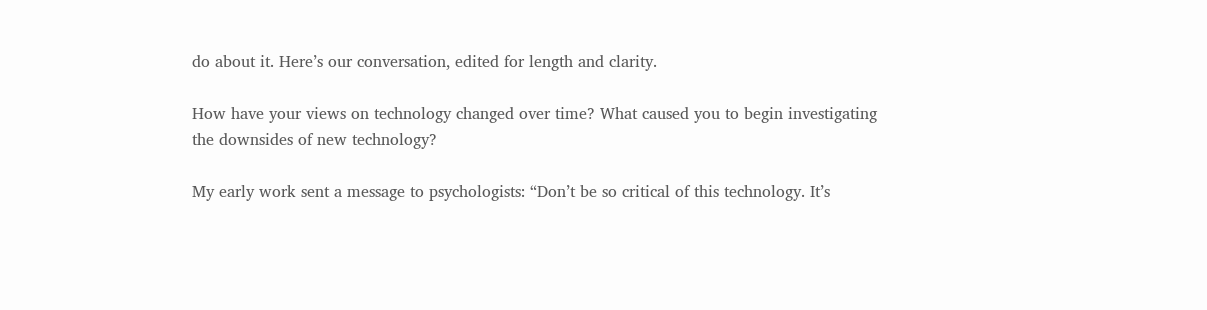do about it. Here’s our conversation, edited for length and clarity.

How have your views on technology changed over time? What caused you to begin investigating the downsides of new technology?

My early work sent a message to psychologists: “Don’t be so critical of this technology. It’s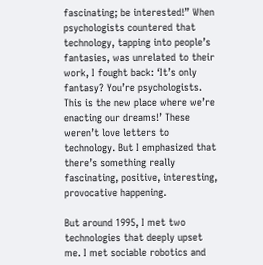fascinating; be interested!” When psychologists countered that technology, tapping into people’s fantasies, was unrelated to their work, I fought back: ‘It’s only fantasy? You’re psychologists. This is the new place where we’re enacting our dreams!’ These weren’t love letters to technology. But I emphasized that there’s something really fascinating, positive, interesting, provocative happening.

But around 1995, I met two technologies that deeply upset me. I met sociable robotics and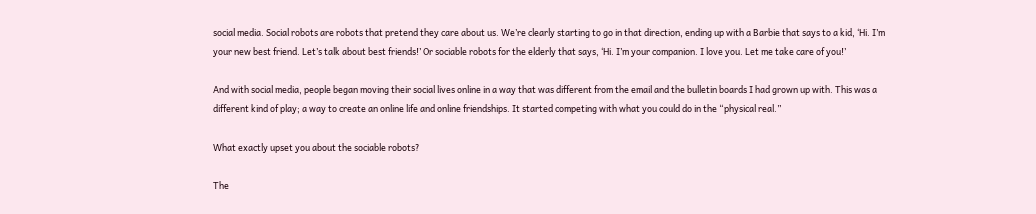social media. Social robots are robots that pretend they care about us. We’re clearly starting to go in that direction, ending up with a Barbie that says to a kid, ‘Hi. I’m your new best friend. Let’s talk about best friends!’ Or sociable robots for the elderly that says, ‘Hi. I’m your companion. I love you. Let me take care of you!’

And with social media, people began moving their social lives online in a way that was different from the email and the bulletin boards I had grown up with. This was a different kind of play; a way to create an online life and online friendships. It started competing with what you could do in the “physical real.”

What exactly upset you about the sociable robots?

The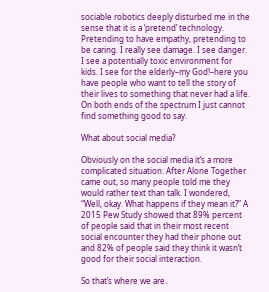sociable robotics deeply disturbed me in the sense that it is a ‘pretend’ technology. Pretending to have empathy, pretending to be caring. I really see damage. I see danger. I see a potentially toxic environment for kids. I see for the elderly–my God!–here you have people who want to tell the story of their lives to something that never had a life. On both ends of the spectrum I just cannot find something good to say.

What about social media?

Obviously on the social media it’s a more complicated situation. After Alone Together came out, so many people told me they would rather text than talk. I wondered, “Well, okay. What happens if they mean it?” A 2015 Pew Study showed that 89% percent of people said that in their most recent social encounter they had their phone out and 82% of people said they think it wasn’t good for their social interaction.

So that’s where we are.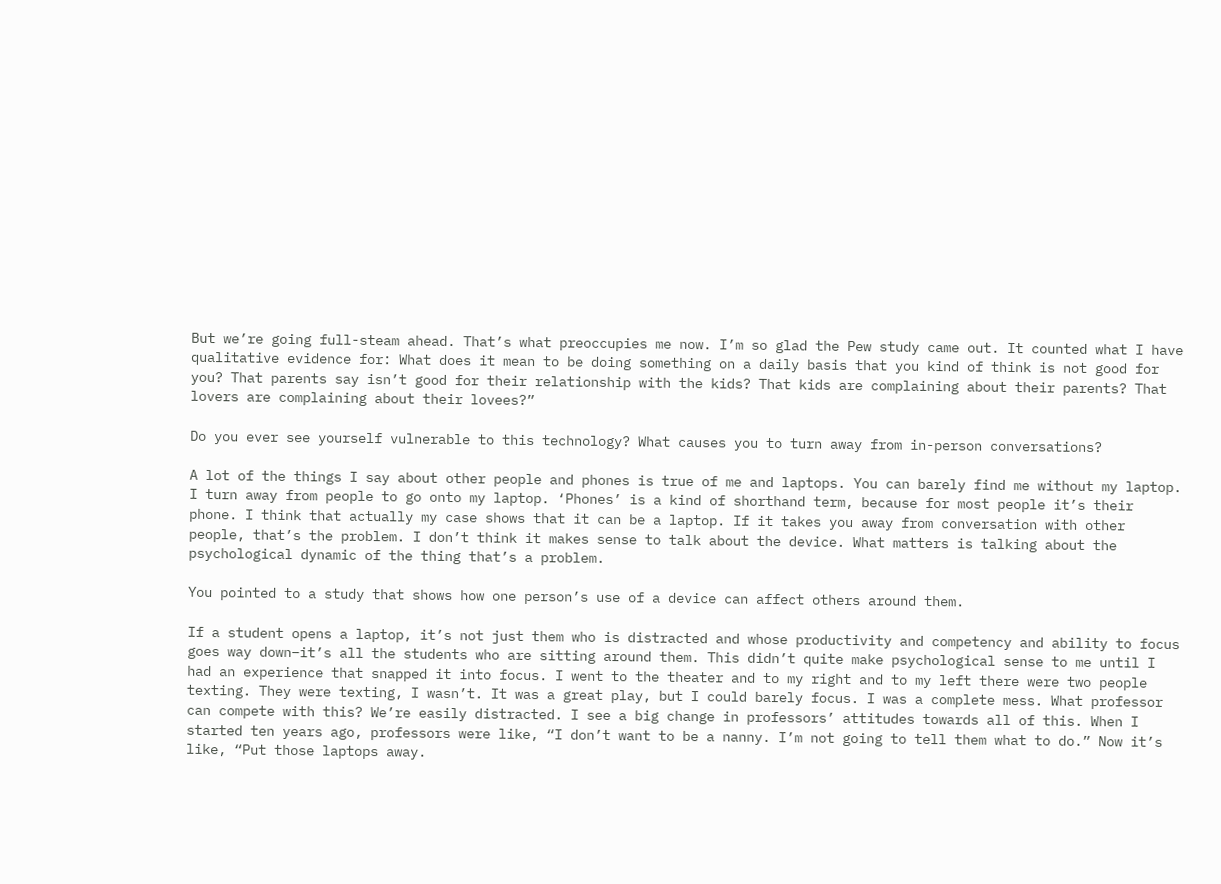But we’re going full-steam ahead. That’s what preoccupies me now. I’m so glad the Pew study came out. It counted what I have qualitative evidence for: What does it mean to be doing something on a daily basis that you kind of think is not good for you? That parents say isn’t good for their relationship with the kids? That kids are complaining about their parents? That lovers are complaining about their lovees?”

Do you ever see yourself vulnerable to this technology? What causes you to turn away from in-person conversations?

A lot of the things I say about other people and phones is true of me and laptops. You can barely find me without my laptop. I turn away from people to go onto my laptop. ‘Phones’ is a kind of shorthand term, because for most people it’s their phone. I think that actually my case shows that it can be a laptop. If it takes you away from conversation with other people, that’s the problem. I don’t think it makes sense to talk about the device. What matters is talking about the psychological dynamic of the thing that’s a problem.

You pointed to a study that shows how one person’s use of a device can affect others around them.

If a student opens a laptop, it’s not just them who is distracted and whose productivity and competency and ability to focus goes way down–it’s all the students who are sitting around them. This didn’t quite make psychological sense to me until I had an experience that snapped it into focus. I went to the theater and to my right and to my left there were two people texting. They were texting, I wasn’t. It was a great play, but I could barely focus. I was a complete mess. What professor can compete with this? We’re easily distracted. I see a big change in professors’ attitudes towards all of this. When I started ten years ago, professors were like, “I don’t want to be a nanny. I’m not going to tell them what to do.” Now it’s like, “Put those laptops away.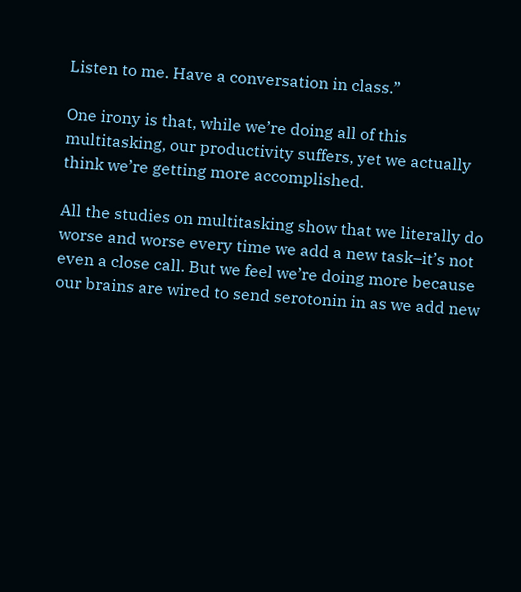Listen to me. Have a conversation in class.”

One irony is that, while we’re doing all of this multitasking, our productivity suffers, yet we actually think we’re getting more accomplished.

All the studies on multitasking show that we literally do worse and worse every time we add a new task–it’s not even a close call. But we feel we’re doing more because our brains are wired to send serotonin in as we add new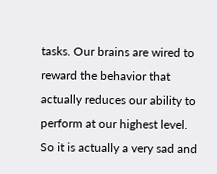tasks. Our brains are wired to reward the behavior that actually reduces our ability to perform at our highest level. So it is actually a very sad and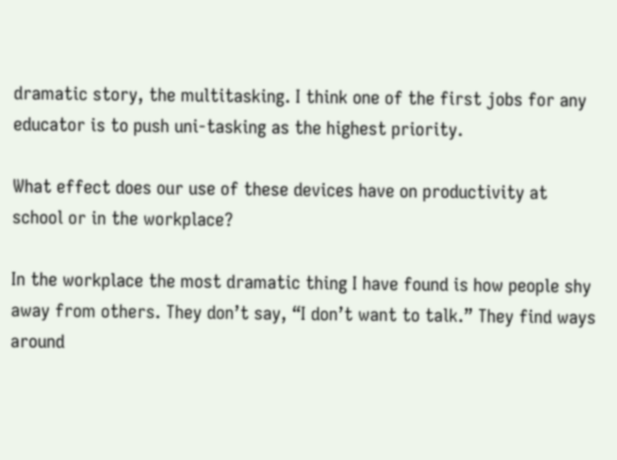dramatic story, the multitasking. I think one of the first jobs for any educator is to push uni-tasking as the highest priority.

What effect does our use of these devices have on productivity at school or in the workplace?

In the workplace the most dramatic thing I have found is how people shy away from others. They don’t say, “I don’t want to talk.” They find ways around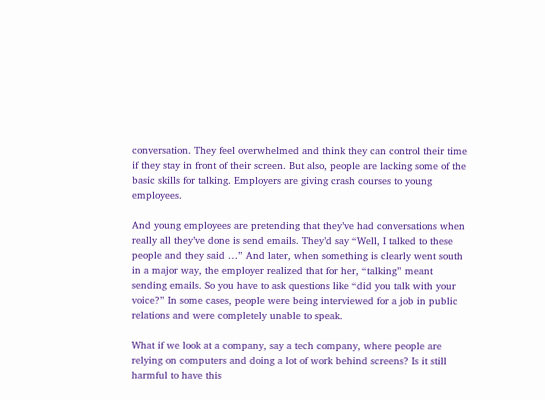conversation. They feel overwhelmed and think they can control their time if they stay in front of their screen. But also, people are lacking some of the basic skills for talking. Employers are giving crash courses to young employees.

And young employees are pretending that they’ve had conversations when really all they’ve done is send emails. They’d say “Well, I talked to these people and they said …” And later, when something is clearly went south in a major way, the employer realized that for her, “talking” meant sending emails. So you have to ask questions like “did you talk with your voice?” In some cases, people were being interviewed for a job in public relations and were completely unable to speak.

What if we look at a company, say a tech company, where people are relying on computers and doing a lot of work behind screens? Is it still harmful to have this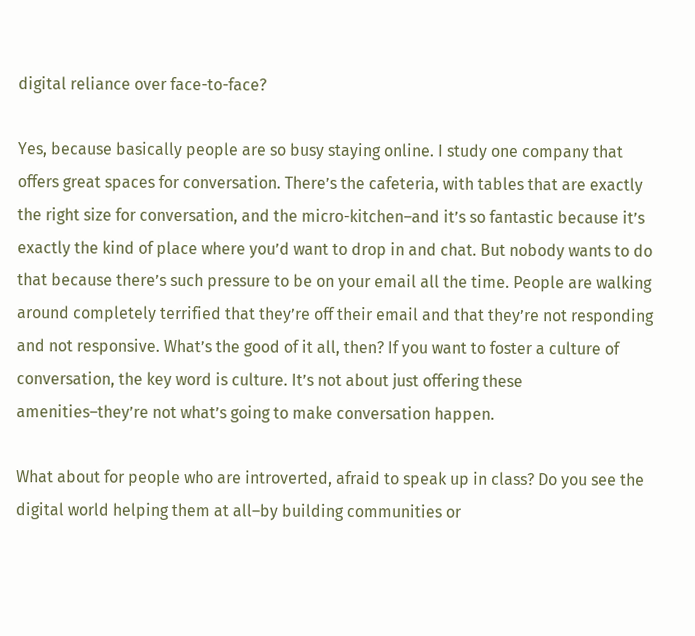digital reliance over face-to-face?

Yes, because basically people are so busy staying online. I study one company that offers great spaces for conversation. There’s the cafeteria, with tables that are exactly the right size for conversation, and the micro-kitchen–and it’s so fantastic because it’s exactly the kind of place where you’d want to drop in and chat. But nobody wants to do that because there’s such pressure to be on your email all the time. People are walking around completely terrified that they’re off their email and that they’re not responding and not responsive. What’s the good of it all, then? If you want to foster a culture of conversation, the key word is culture. It’s not about just offering these amenities–they’re not what’s going to make conversation happen.

What about for people who are introverted, afraid to speak up in class? Do you see the digital world helping them at all–by building communities or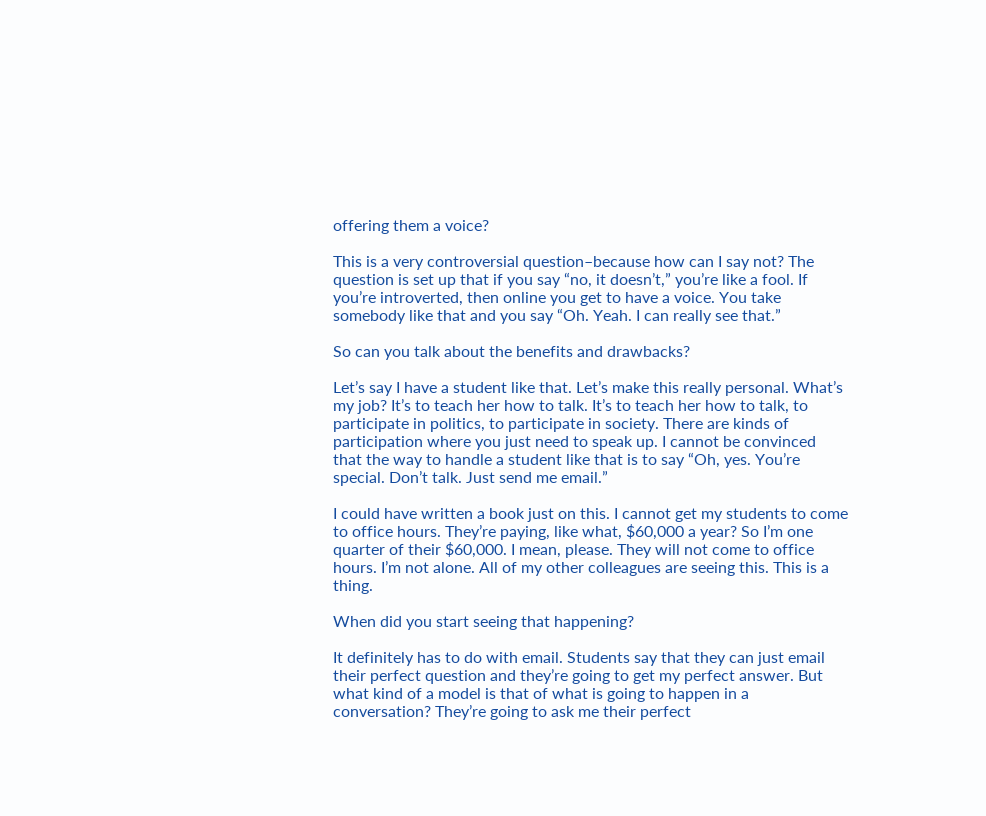offering them a voice?

This is a very controversial question–because how can I say not? The question is set up that if you say “no, it doesn’t,” you’re like a fool. If you’re introverted, then online you get to have a voice. You take somebody like that and you say “Oh. Yeah. I can really see that.”

So can you talk about the benefits and drawbacks?

Let’s say I have a student like that. Let’s make this really personal. What’s my job? It’s to teach her how to talk. It’s to teach her how to talk, to participate in politics, to participate in society. There are kinds of participation where you just need to speak up. I cannot be convinced that the way to handle a student like that is to say “Oh, yes. You’re special. Don’t talk. Just send me email.”

I could have written a book just on this. I cannot get my students to come to office hours. They’re paying, like what, $60,000 a year? So I’m one quarter of their $60,000. I mean, please. They will not come to office hours. I’m not alone. All of my other colleagues are seeing this. This is a thing.

When did you start seeing that happening?

It definitely has to do with email. Students say that they can just email their perfect question and they’re going to get my perfect answer. But what kind of a model is that of what is going to happen in a conversation? They’re going to ask me their perfect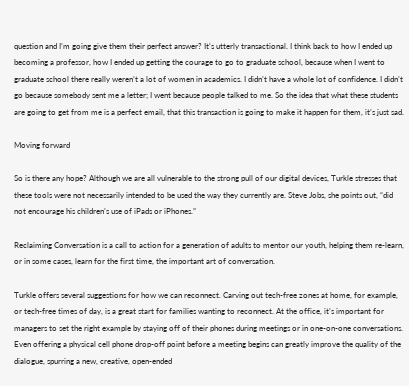question and I’m going give them their perfect answer? It’s utterly transactional. I think back to how I ended up becoming a professor, how I ended up getting the courage to go to graduate school, because when I went to graduate school there really weren’t a lot of women in academics. I didn’t have a whole lot of confidence. I didn’t go because somebody sent me a letter; I went because people talked to me. So the idea that what these students are going to get from me is a perfect email, that this transaction is going to make it happen for them, it’s just sad.

Moving forward

So is there any hope? Although we are all vulnerable to the strong pull of our digital devices, Turkle stresses that these tools were not necessarily intended to be used the way they currently are. Steve Jobs, she points out, “did not encourage his children’s use of iPads or iPhones.”

Reclaiming Conversation is a call to action for a generation of adults to mentor our youth, helping them re-learn, or in some cases, learn for the first time, the important art of conversation.

Turkle offers several suggestions for how we can reconnect. Carving out tech-free zones at home, for example, or tech-free times of day, is a great start for families wanting to reconnect. At the office, it’s important for managers to set the right example by staying off of their phones during meetings or in one-on-one conversations. Even offering a physical cell phone drop-off point before a meeting begins can greatly improve the quality of the dialogue, spurring a new, creative, open-ended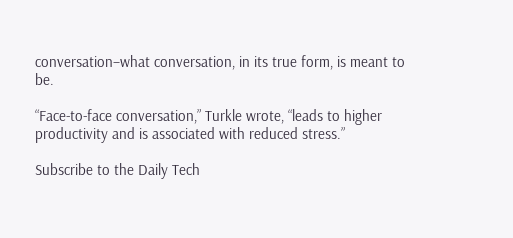conversation–what conversation, in its true form, is meant to be.

“Face-to-face conversation,” Turkle wrote, “leads to higher productivity and is associated with reduced stress.”

Subscribe to the Daily Tech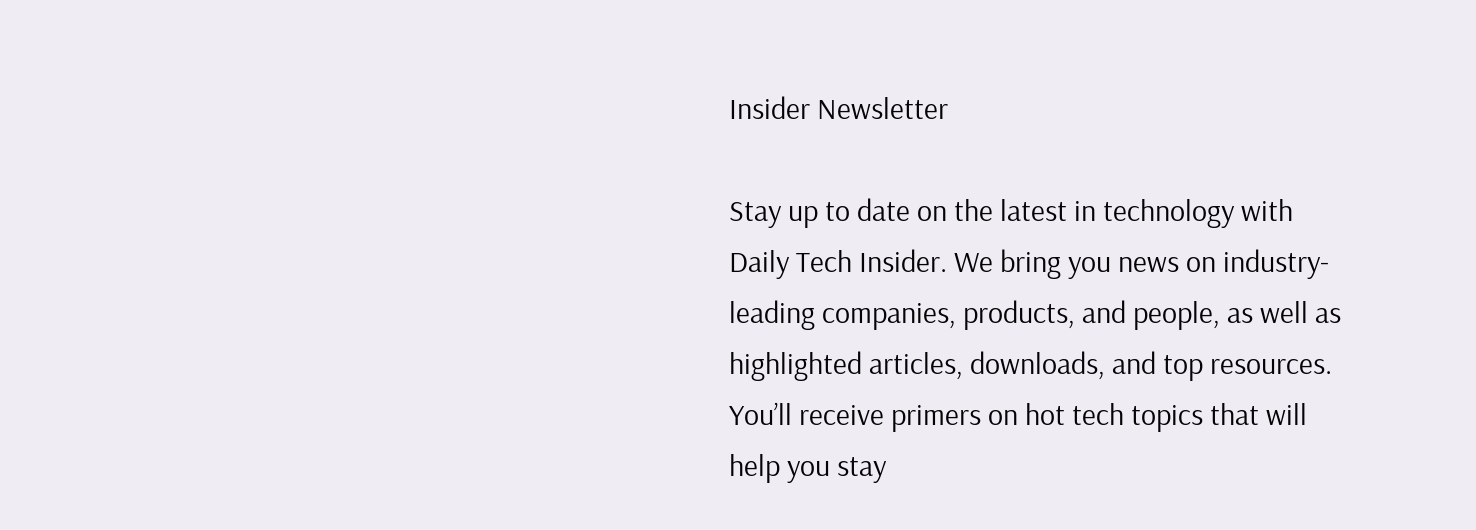Insider Newsletter

Stay up to date on the latest in technology with Daily Tech Insider. We bring you news on industry-leading companies, products, and people, as well as highlighted articles, downloads, and top resources. You’ll receive primers on hot tech topics that will help you stay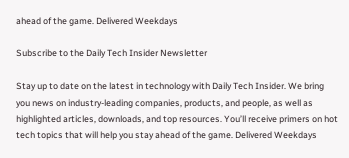ahead of the game. Delivered Weekdays

Subscribe to the Daily Tech Insider Newsletter

Stay up to date on the latest in technology with Daily Tech Insider. We bring you news on industry-leading companies, products, and people, as well as highlighted articles, downloads, and top resources. You’ll receive primers on hot tech topics that will help you stay ahead of the game. Delivered Weekdays